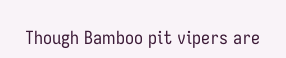Though Bamboo pit vipers are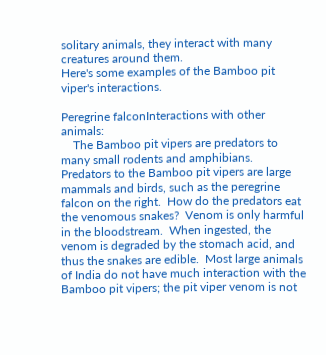solitary animals, they interact with many creatures around them.
Here's some examples of the Bamboo pit viper's interactions.

Peregrine falconInteractions with other animals:
    The Bamboo pit vipers are predators to many small rodents and amphibians.  Predators to the Bamboo pit vipers are large mammals and birds, such as the peregrine falcon on the right.  How do the predators eat the venomous snakes?  Venom is only harmful in the bloodstream.  When ingested, the venom is degraded by the stomach acid, and thus the snakes are edible.  Most large animals of India do not have much interaction with the Bamboo pit vipers; the pit viper venom is not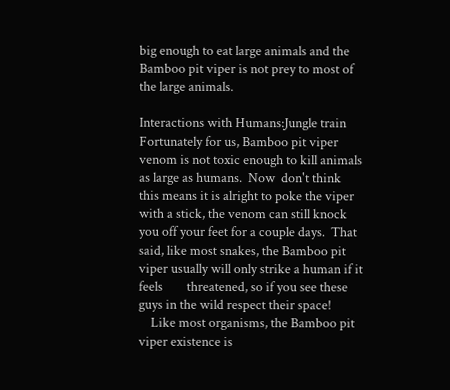big enough to eat large animals and the Bamboo pit viper is not prey to most of the large animals.

Interactions with Humans:Jungle train
Fortunately for us, Bamboo pit viper venom is not toxic enough to kill animals as large as humans.  Now  don't think this means it is alright to poke the viper with a stick, the venom can still knock you off your feet for a couple days.  That said, like most snakes, the Bamboo pit viper usually will only strike a human if it feels        threatened, so if you see these guys in the wild respect their space!
    Like most organisms, the Bamboo pit viper existence is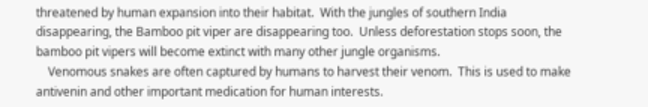threatened by human expansion into their habitat.  With the jungles of southern India disappearing, the Bamboo pit viper are disappearing too.  Unless deforestation stops soon, the bamboo pit vipers will become extinct with many other jungle organisms.
    Venomous snakes are often captured by humans to harvest their venom.  This is used to make antivenin and other important medication for human interests.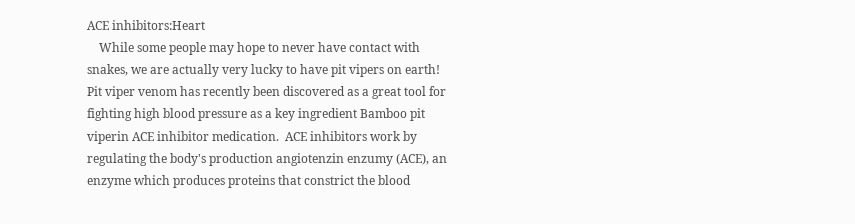ACE inhibitors:Heart
    While some people may hope to never have contact with snakes, we are actually very lucky to have pit vipers on earth! Pit viper venom has recently been discovered as a great tool for fighting high blood pressure as a key ingredient Bamboo pit viperin ACE inhibitor medication.  ACE inhibitors work by regulating the body's production angiotenzin enzumy (ACE), an enzyme which produces proteins that constrict the blood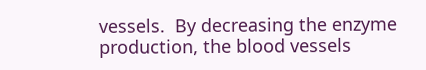vessels.  By decreasing the enzyme production, the blood vessels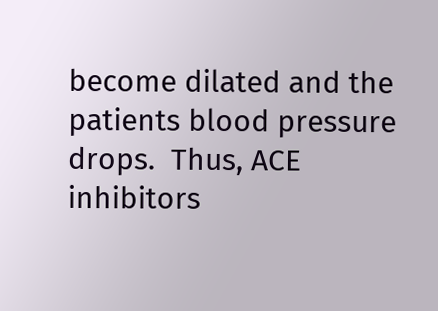become dilated and the patients blood pressure drops.  Thus, ACE inhibitors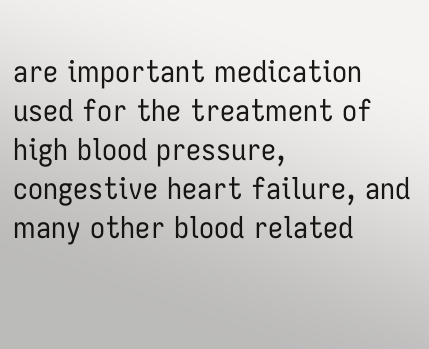are important medication used for the treatment of high blood pressure, congestive heart failure, and many other blood related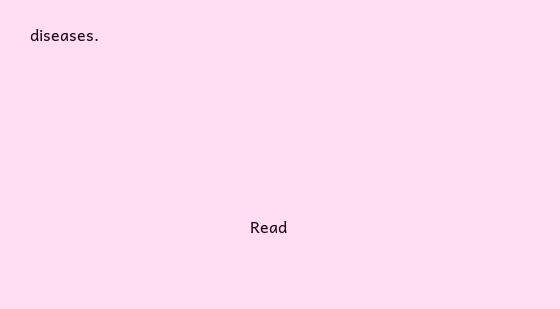diseases.





                                                       Read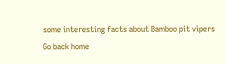some interesting facts about Bamboo pit vipers
Go back home